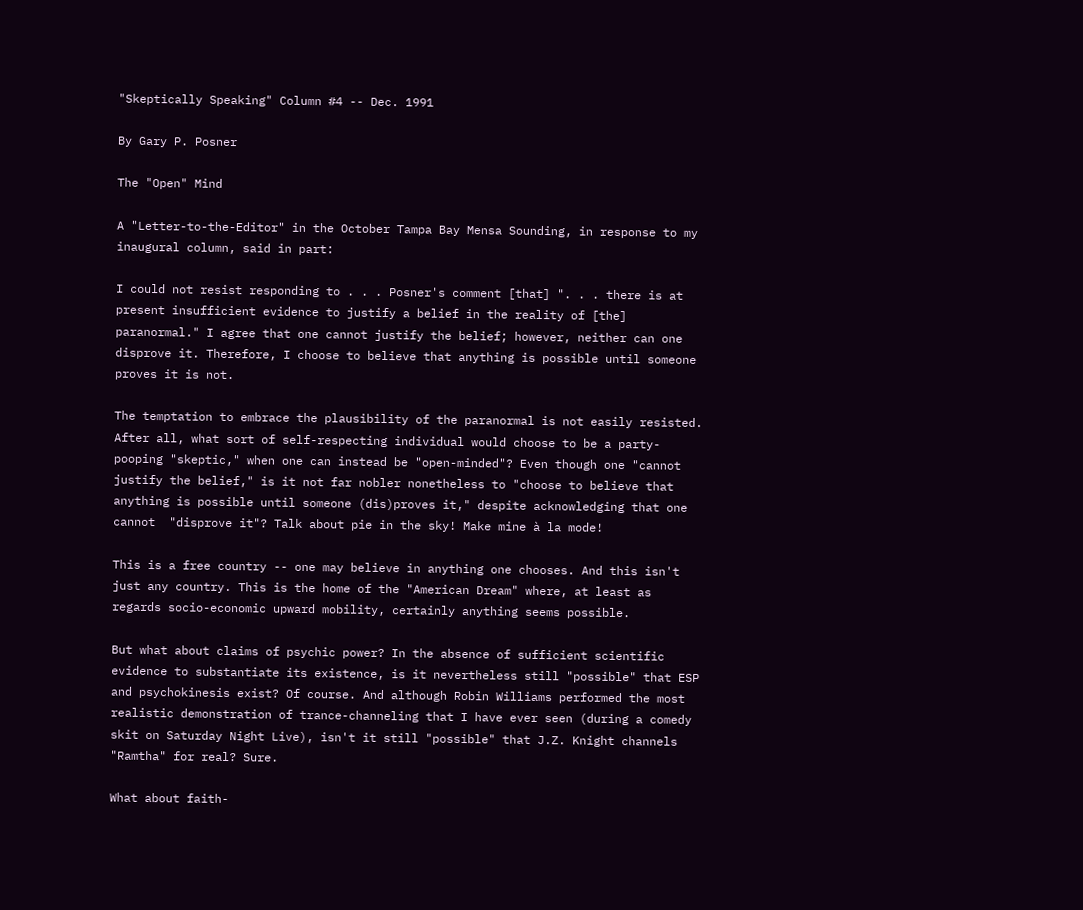"Skeptically Speaking" Column #4 -- Dec. 1991

By Gary P. Posner

The "Open" Mind

A "Letter-to-the-Editor" in the October Tampa Bay Mensa Sounding, in response to my inaugural column, said in part:

I could not resist responding to . . . Posner's comment [that] ". . . there is at present insufficient evidence to justify a belief in the reality of [the] paranormal." I agree that one cannot justify the belief; however, neither can one disprove it. Therefore, I choose to believe that anything is possible until someone proves it is not.

The temptation to embrace the plausibility of the paranormal is not easily resisted. After all, what sort of self-respecting individual would choose to be a party-pooping "skeptic," when one can instead be "open-minded"? Even though one "cannot justify the belief," is it not far nobler nonetheless to "choose to believe that anything is possible until someone (dis)proves it," despite acknowledging that one cannot  "disprove it"? Talk about pie in the sky! Make mine à la mode!

This is a free country -- one may believe in anything one chooses. And this isn't just any country. This is the home of the "American Dream" where, at least as regards socio-economic upward mobility, certainly anything seems possible.

But what about claims of psychic power? In the absence of sufficient scientific evidence to substantiate its existence, is it nevertheless still "possible" that ESP and psychokinesis exist? Of course. And although Robin Williams performed the most realistic demonstration of trance-channeling that I have ever seen (during a comedy skit on Saturday Night Live), isn't it still "possible" that J.Z. Knight channels "Ramtha" for real? Sure.

What about faith-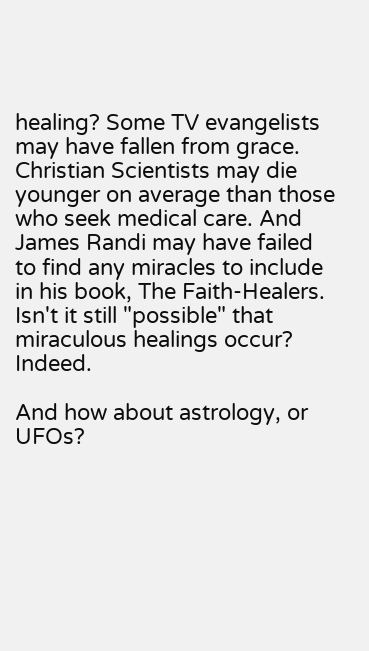healing? Some TV evangelists may have fallen from grace. Christian Scientists may die younger on average than those who seek medical care. And James Randi may have failed to find any miracles to include in his book, The Faith-Healers. Isn't it still "possible" that miraculous healings occur? Indeed.

And how about astrology, or UFOs?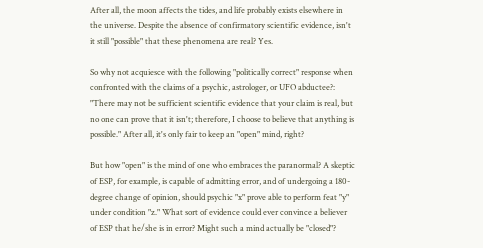After all, the moon affects the tides, and life probably exists elsewhere in the universe. Despite the absence of confirmatory scientific evidence, isn't it still "possible" that these phenomena are real? Yes.

So why not acquiesce with the following "politically correct" response when confronted with the claims of a psychic, astrologer, or UFO abductee?: "There may not be sufficient scientific evidence that your claim is real, but no one can prove that it isn't; therefore, I choose to believe that anything is possible." After all, it's only fair to keep an "open" mind, right?

But how "open" is the mind of one who embraces the paranormal? A skeptic of ESP, for example, is capable of admitting error, and of undergoing a 180-degree change of opinion, should psychic "x" prove able to perform feat "y" under condition "z." What sort of evidence could ever convince a believer of ESP that he/she is in error? Might such a mind actually be "closed"?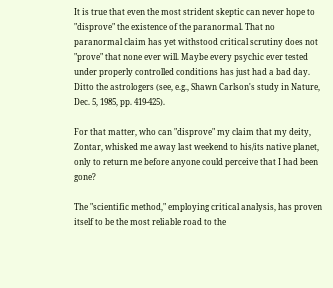It is true that even the most strident skeptic can never hope to "disprove" the existence of the paranormal. That no paranormal claim has yet withstood critical scrutiny does not "prove" that none ever will. Maybe every psychic ever tested under properly controlled conditions has just had a bad day. Ditto the astrologers (see, e.g., Shawn Carlson's study in Nature, Dec. 5, 1985, pp. 419-425).

For that matter, who can "disprove" my claim that my deity, Zontar, whisked me away last weekend to his/its native planet, only to return me before anyone could perceive that I had been gone?

The "scientific method," employing critical analysis, has proven itself to be the most reliable road to the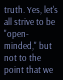truth. Yes, let's all strive to be "open-minded," but not to the point that we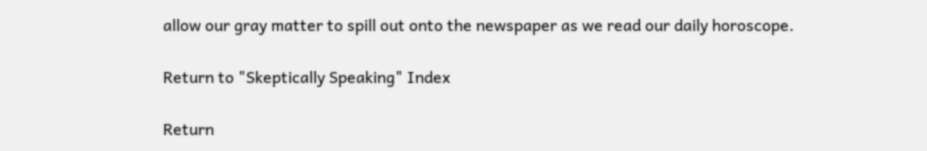allow our gray matter to spill out onto the newspaper as we read our daily horoscope.

Return to "Skeptically Speaking" Index

Return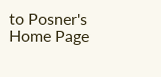to Posner's Home Page